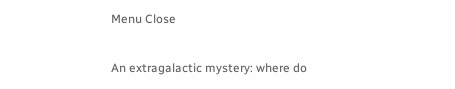Menu Close

An extragalactic mystery: where do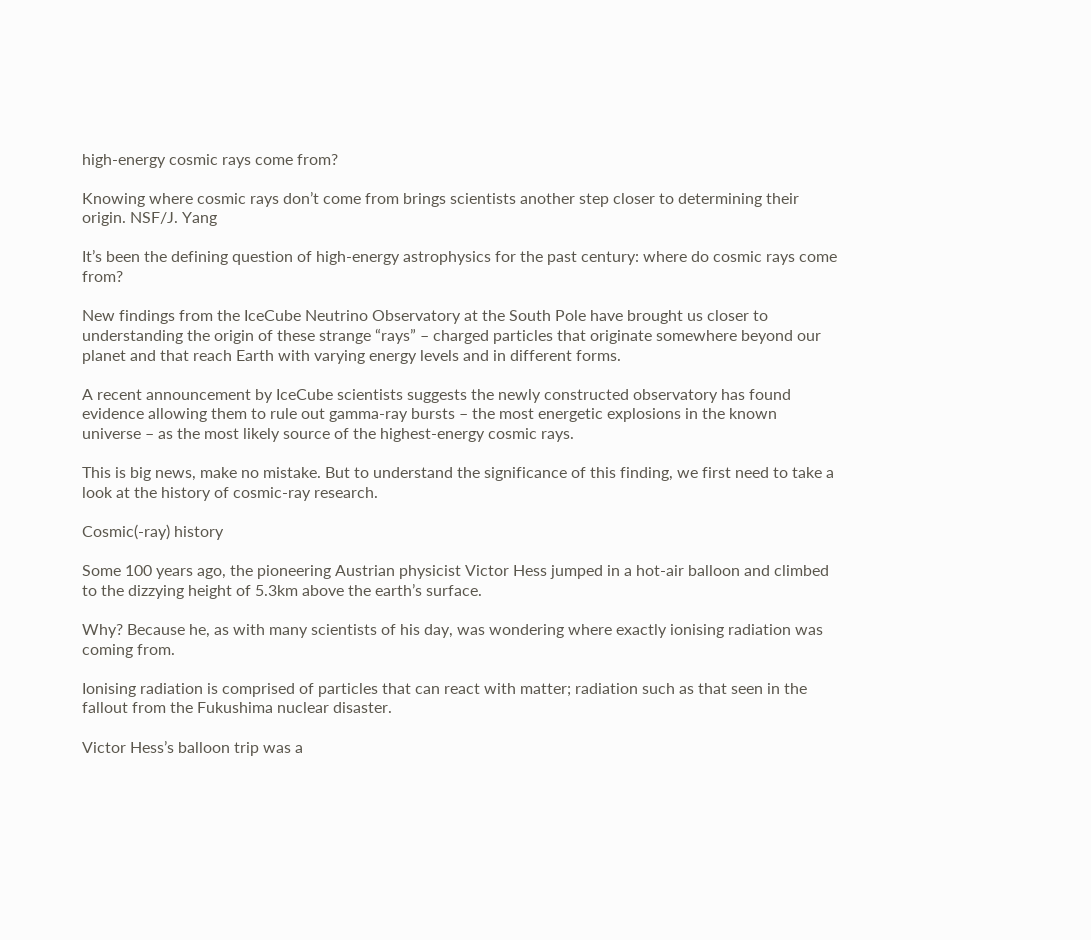high-energy cosmic rays come from?

Knowing where cosmic rays don’t come from brings scientists another step closer to determining their origin. NSF/J. Yang

It’s been the defining question of high-energy astrophysics for the past century: where do cosmic rays come from?

New findings from the IceCube Neutrino Observatory at the South Pole have brought us closer to understanding the origin of these strange “rays” – charged particles that originate somewhere beyond our planet and that reach Earth with varying energy levels and in different forms.

A recent announcement by IceCube scientists suggests the newly constructed observatory has found evidence allowing them to rule out gamma-ray bursts – the most energetic explosions in the known universe – as the most likely source of the highest-energy cosmic rays.

This is big news, make no mistake. But to understand the significance of this finding, we first need to take a look at the history of cosmic-ray research.

Cosmic(-ray) history

Some 100 years ago, the pioneering Austrian physicist Victor Hess jumped in a hot-air balloon and climbed to the dizzying height of 5.3km above the earth’s surface.

Why? Because he, as with many scientists of his day, was wondering where exactly ionising radiation was coming from.

Ionising radiation is comprised of particles that can react with matter; radiation such as that seen in the fallout from the Fukushima nuclear disaster.

Victor Hess’s balloon trip was a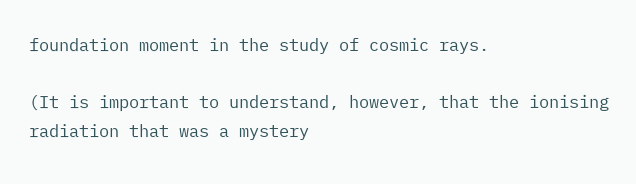foundation moment in the study of cosmic rays.

(It is important to understand, however, that the ionising radiation that was a mystery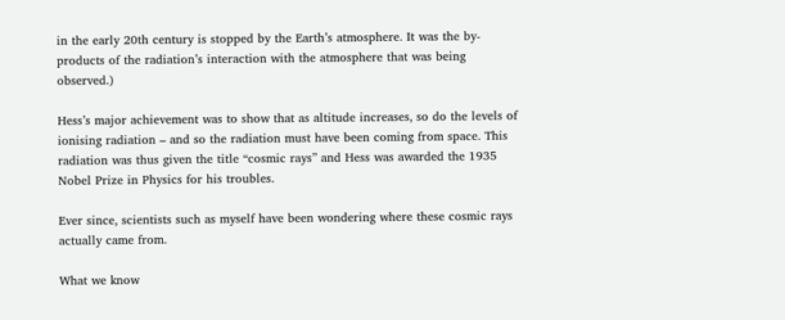in the early 20th century is stopped by the Earth’s atmosphere. It was the by-products of the radiation’s interaction with the atmosphere that was being observed.)

Hess’s major achievement was to show that as altitude increases, so do the levels of ionising radiation – and so the radiation must have been coming from space. This radiation was thus given the title “cosmic rays” and Hess was awarded the 1935 Nobel Prize in Physics for his troubles.

Ever since, scientists such as myself have been wondering where these cosmic rays actually came from.

What we know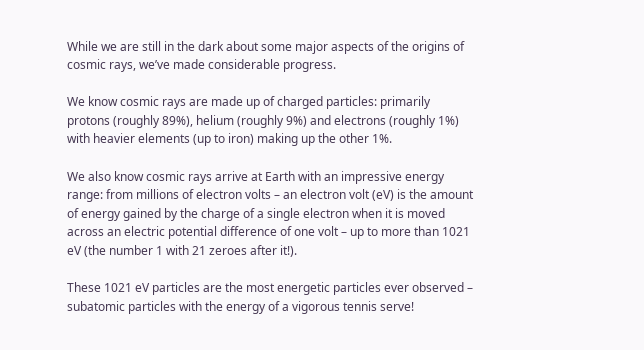While we are still in the dark about some major aspects of the origins of cosmic rays, we’ve made considerable progress.

We know cosmic rays are made up of charged particles: primarily protons (roughly 89%), helium (roughly 9%) and electrons (roughly 1%) with heavier elements (up to iron) making up the other 1%.

We also know cosmic rays arrive at Earth with an impressive energy range: from millions of electron volts – an electron volt (eV) is the amount of energy gained by the charge of a single electron when it is moved across an electric potential difference of one volt – up to more than 1021 eV (the number 1 with 21 zeroes after it!).

These 1021 eV particles are the most energetic particles ever observed – subatomic particles with the energy of a vigorous tennis serve!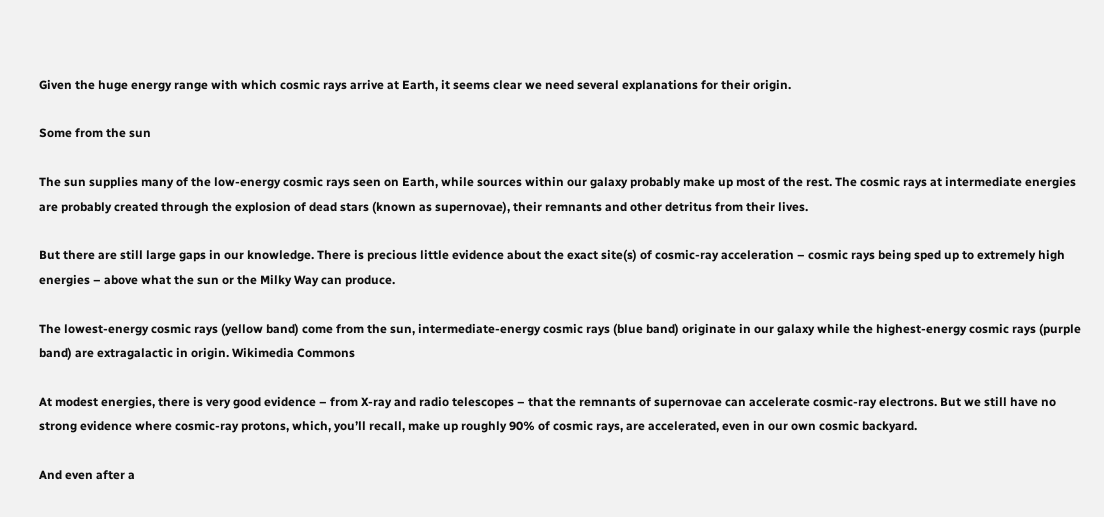Given the huge energy range with which cosmic rays arrive at Earth, it seems clear we need several explanations for their origin.

Some from the sun

The sun supplies many of the low-energy cosmic rays seen on Earth, while sources within our galaxy probably make up most of the rest. The cosmic rays at intermediate energies are probably created through the explosion of dead stars (known as supernovae), their remnants and other detritus from their lives.

But there are still large gaps in our knowledge. There is precious little evidence about the exact site(s) of cosmic-ray acceleration – cosmic rays being sped up to extremely high energies – above what the sun or the Milky Way can produce.

The lowest-energy cosmic rays (yellow band) come from the sun, intermediate-energy cosmic rays (blue band) originate in our galaxy while the highest-energy cosmic rays (purple band) are extragalactic in origin. Wikimedia Commons

At modest energies, there is very good evidence – from X-ray and radio telescopes – that the remnants of supernovae can accelerate cosmic-ray electrons. But we still have no strong evidence where cosmic-ray protons, which, you’ll recall, make up roughly 90% of cosmic rays, are accelerated, even in our own cosmic backyard.

And even after a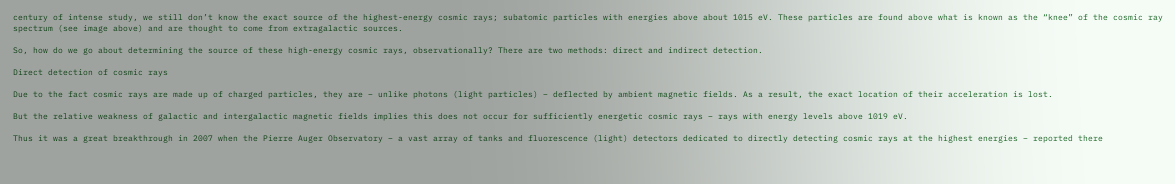century of intense study, we still don’t know the exact source of the highest-energy cosmic rays; subatomic particles with energies above about 1015 eV. These particles are found above what is known as the “knee” of the cosmic ray spectrum (see image above) and are thought to come from extragalactic sources.

So, how do we go about determining the source of these high-energy cosmic rays, observationally? There are two methods: direct and indirect detection.

Direct detection of cosmic rays

Due to the fact cosmic rays are made up of charged particles, they are – unlike photons (light particles) – deflected by ambient magnetic fields. As a result, the exact location of their acceleration is lost.

But the relative weakness of galactic and intergalactic magnetic fields implies this does not occur for sufficiently energetic cosmic rays – rays with energy levels above 1019 eV.

Thus it was a great breakthrough in 2007 when the Pierre Auger Observatory – a vast array of tanks and fluorescence (light) detectors dedicated to directly detecting cosmic rays at the highest energies – reported there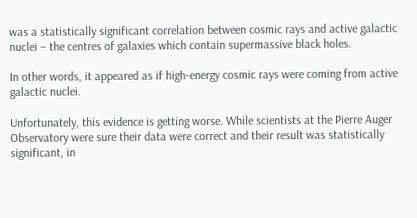was a statistically significant correlation between cosmic rays and active galactic nuclei – the centres of galaxies which contain supermassive black holes.

In other words, it appeared as if high-energy cosmic rays were coming from active galactic nuclei.

Unfortunately, this evidence is getting worse. While scientists at the Pierre Auger Observatory were sure their data were correct and their result was statistically significant, in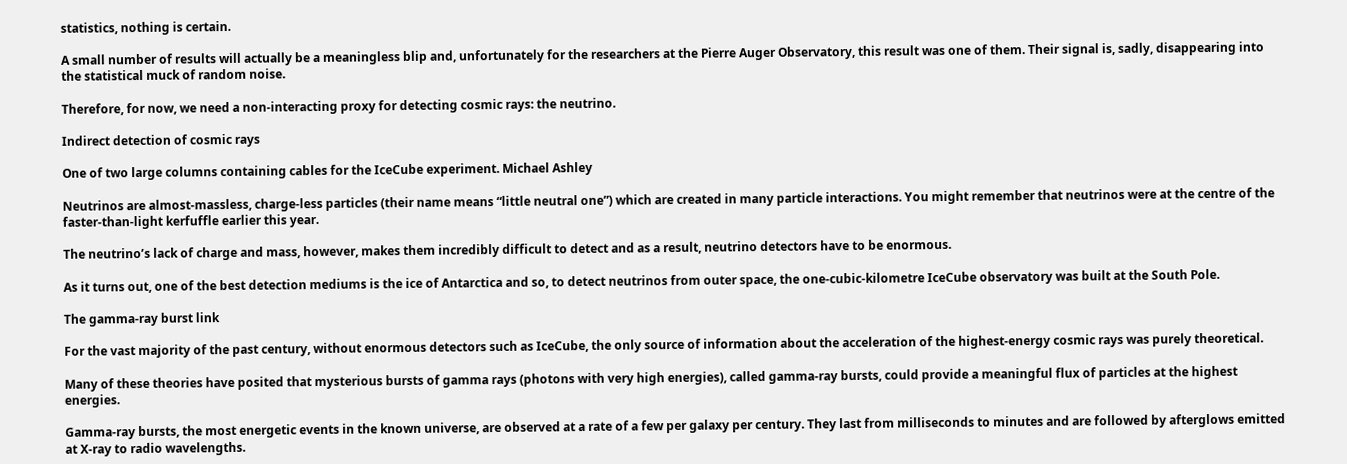statistics, nothing is certain.

A small number of results will actually be a meaningless blip and, unfortunately for the researchers at the Pierre Auger Observatory, this result was one of them. Their signal is, sadly, disappearing into the statistical muck of random noise.

Therefore, for now, we need a non-interacting proxy for detecting cosmic rays: the neutrino.

Indirect detection of cosmic rays

One of two large columns containing cables for the IceCube experiment. Michael Ashley

Neutrinos are almost-massless, charge-less particles (their name means “little neutral one”) which are created in many particle interactions. You might remember that neutrinos were at the centre of the faster-than-light kerfuffle earlier this year.

The neutrino’s lack of charge and mass, however, makes them incredibly difficult to detect and as a result, neutrino detectors have to be enormous.

As it turns out, one of the best detection mediums is the ice of Antarctica and so, to detect neutrinos from outer space, the one-cubic-kilometre IceCube observatory was built at the South Pole.

The gamma-ray burst link

For the vast majority of the past century, without enormous detectors such as IceCube, the only source of information about the acceleration of the highest-energy cosmic rays was purely theoretical.

Many of these theories have posited that mysterious bursts of gamma rays (photons with very high energies), called gamma-ray bursts, could provide a meaningful flux of particles at the highest energies.

Gamma-ray bursts, the most energetic events in the known universe, are observed at a rate of a few per galaxy per century. They last from milliseconds to minutes and are followed by afterglows emitted at X-ray to radio wavelengths.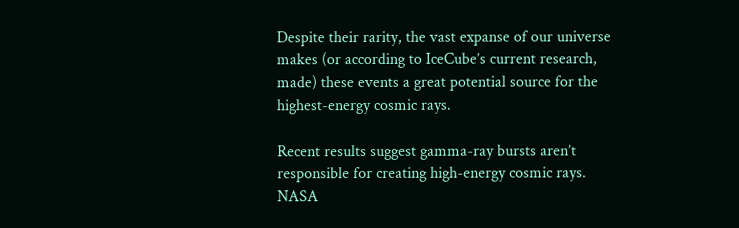Despite their rarity, the vast expanse of our universe makes (or according to IceCube’s current research, made) these events a great potential source for the highest-energy cosmic rays.

Recent results suggest gamma-ray bursts aren’t responsible for creating high-energy cosmic rays. NASA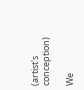(artist's conception)

We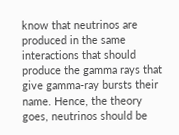know that neutrinos are produced in the same interactions that should produce the gamma rays that give gamma-ray bursts their name. Hence, the theory goes, neutrinos should be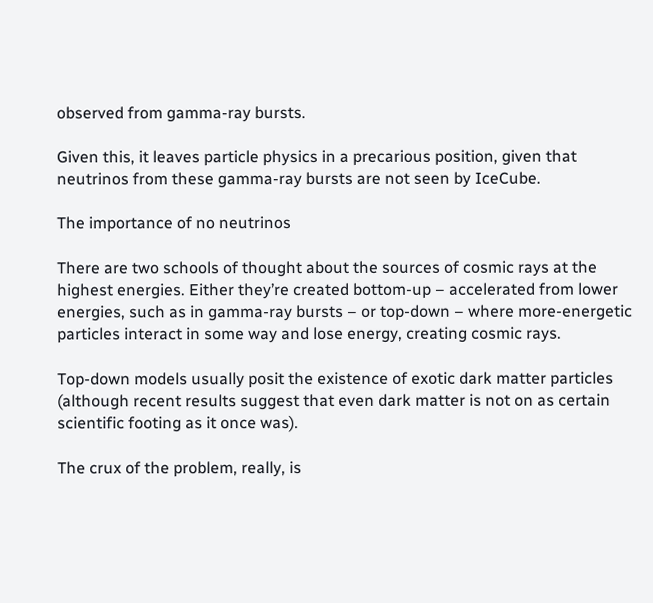observed from gamma-ray bursts.

Given this, it leaves particle physics in a precarious position, given that neutrinos from these gamma-ray bursts are not seen by IceCube.

The importance of no neutrinos

There are two schools of thought about the sources of cosmic rays at the highest energies. Either they’re created bottom-up – accelerated from lower energies, such as in gamma-ray bursts – or top-down – where more-energetic particles interact in some way and lose energy, creating cosmic rays.

Top-down models usually posit the existence of exotic dark matter particles (although recent results suggest that even dark matter is not on as certain scientific footing as it once was).

The crux of the problem, really, is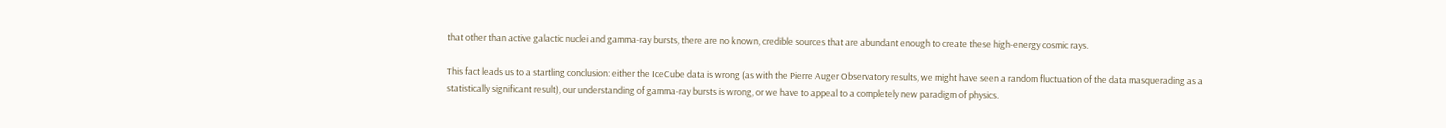that other than active galactic nuclei and gamma-ray bursts, there are no known, credible sources that are abundant enough to create these high-energy cosmic rays.

This fact leads us to a startling conclusion: either the IceCube data is wrong (as with the Pierre Auger Observatory results, we might have seen a random fluctuation of the data masquerading as a statistically significant result), our understanding of gamma-ray bursts is wrong, or we have to appeal to a completely new paradigm of physics.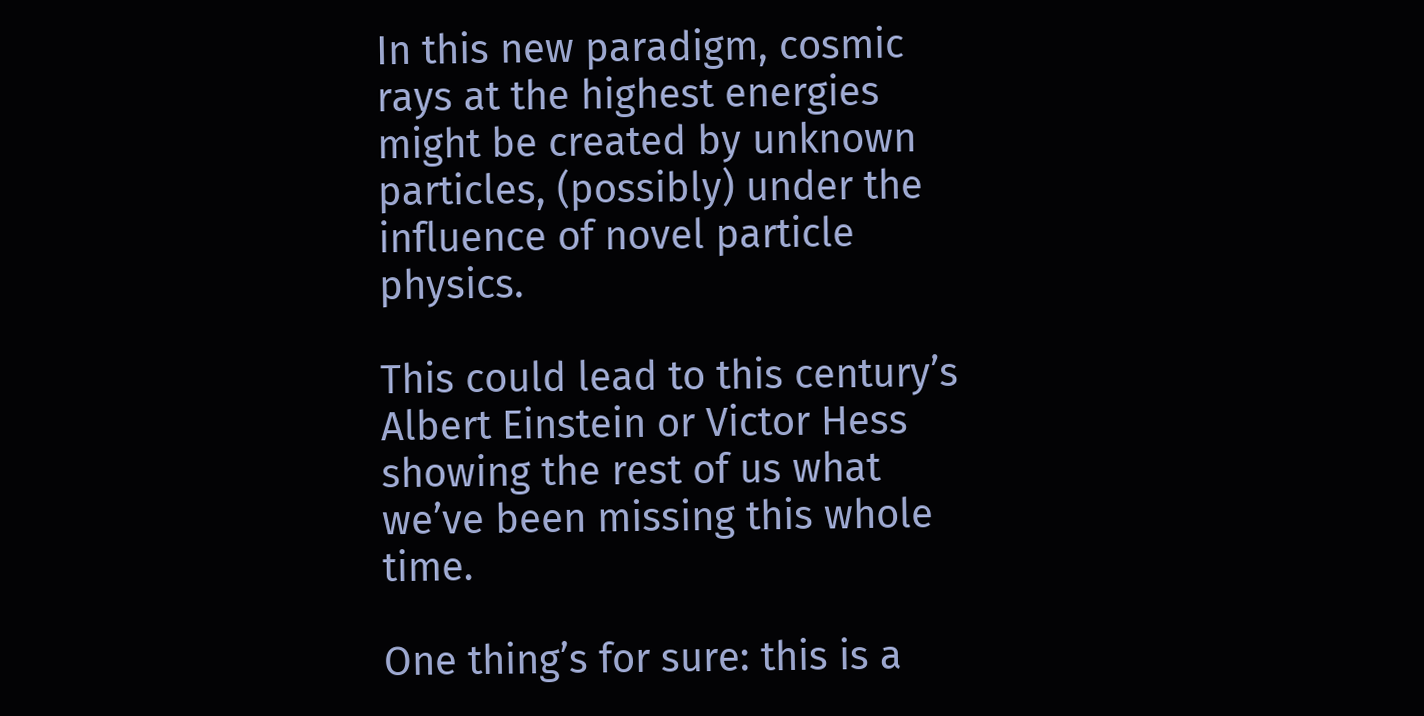In this new paradigm, cosmic rays at the highest energies might be created by unknown particles, (possibly) under the influence of novel particle physics.

This could lead to this century’s Albert Einstein or Victor Hess showing the rest of us what we’ve been missing this whole time.

One thing’s for sure: this is a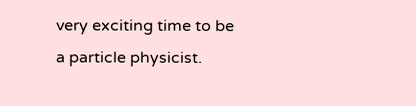very exciting time to be a particle physicist.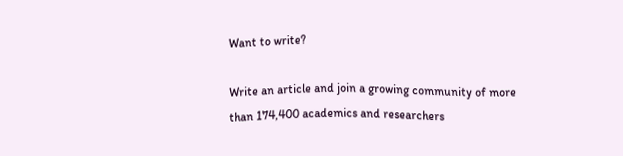Want to write?

Write an article and join a growing community of more than 174,400 academics and researchers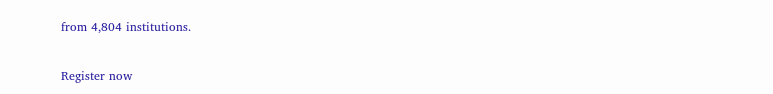from 4,804 institutions.

Register now